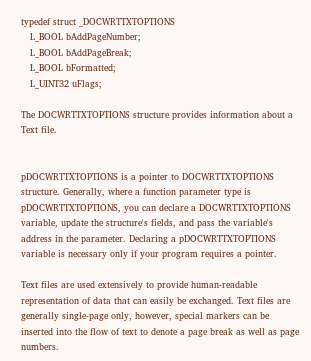typedef struct _DOCWRTTXTOPTIONS
   L_BOOL bAddPageNumber;
   L_BOOL bAddPageBreak;
   L_BOOL bFormatted;
   L_UINT32 uFlags;

The DOCWRTTXTOPTIONS structure provides information about a Text file.


pDOCWRTTXTOPTIONS is a pointer to DOCWRTTXTOPTIONS structure. Generally, where a function parameter type is pDOCWRTTXTOPTIONS, you can declare a DOCWRTTXTOPTIONS variable, update the structure's fields, and pass the variable's address in the parameter. Declaring a pDOCWRTTXTOPTIONS variable is necessary only if your program requires a pointer.

Text files are used extensively to provide human-readable representation of data that can easily be exchanged. Text files are generally single-page only, however, special markers can be inserted into the flow of text to denote a page break as well as page numbers.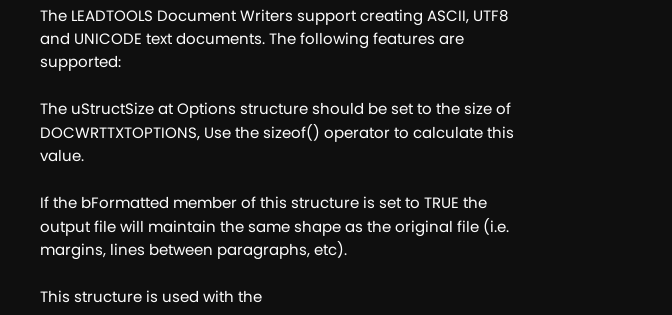The LEADTOOLS Document Writers support creating ASCII, UTF8 and UNICODE text documents. The following features are supported:

The uStructSize at Options structure should be set to the size of DOCWRTTXTOPTIONS, Use the sizeof() operator to calculate this value.

If the bFormatted member of this structure is set to TRUE the output file will maintain the same shape as the original file (i.e. margins, lines between paragraphs, etc).

This structure is used with the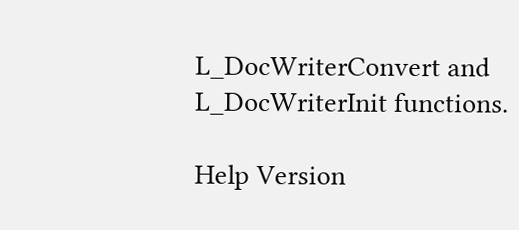L_DocWriterConvert and L_DocWriterInit functions.

Help Version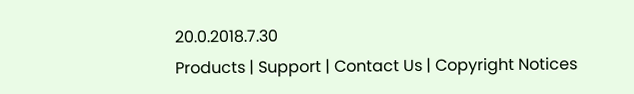20.0.2018.7.30
Products | Support | Contact Us | Copyright Notices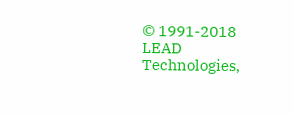© 1991-2018 LEAD Technologies,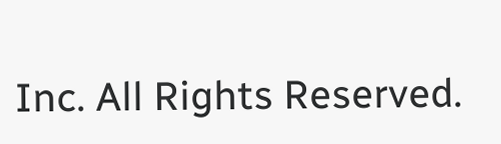Inc. All Rights Reserved.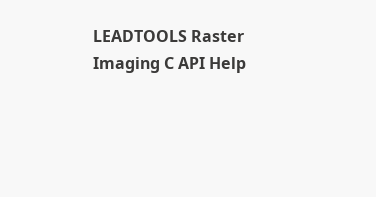LEADTOOLS Raster Imaging C API Help